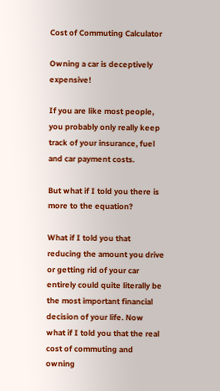Cost of Commuting Calculator

Owning a car is deceptively expensive!

If you are like most people, you probably only really keep track of your insurance, fuel and car payment costs.

But what if I told you there is more to the equation?

What if I told you that reducing the amount you drive or getting rid of your car entirely could quite literally be the most important financial decision of your life. Now what if I told you that the real cost of commuting and owning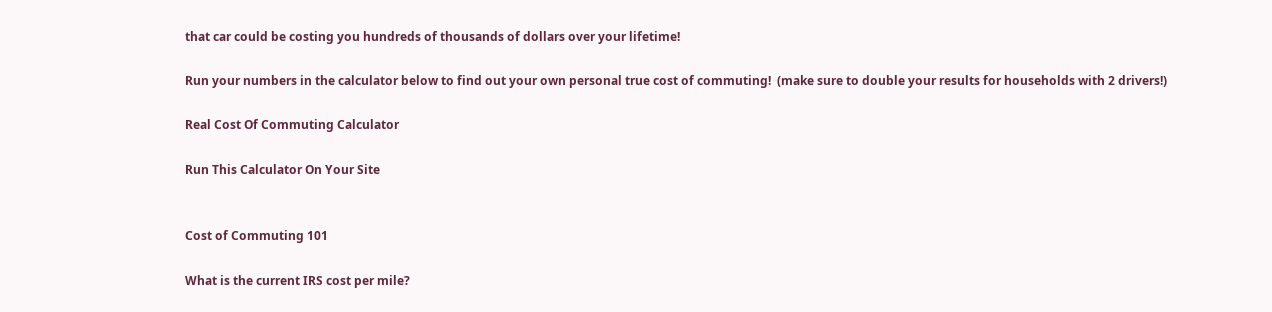that car could be costing you hundreds of thousands of dollars over your lifetime!

Run your numbers in the calculator below to find out your own personal true cost of commuting!  (make sure to double your results for households with 2 drivers!)

Real Cost Of Commuting Calculator

Run This Calculator On Your Site


Cost of Commuting 101

What is the current IRS cost per mile?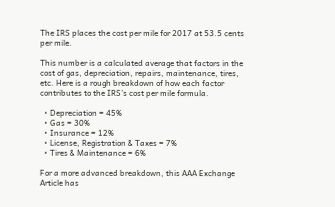The IRS places the cost per mile for 2017 at 53.5 cents per mile.

This number is a calculated average that factors in the cost of gas, depreciation, repairs, maintenance, tires, etc. Here is a rough breakdown of how each factor contributes to the IRS’s cost per mile formula.

  • Depreciation = 45%
  • Gas = 30%
  • Insurance = 12%
  • License, Registration & Taxes = 7%
  • Tires & Maintenance = 6%

For a more advanced breakdown, this AAA Exchange Article has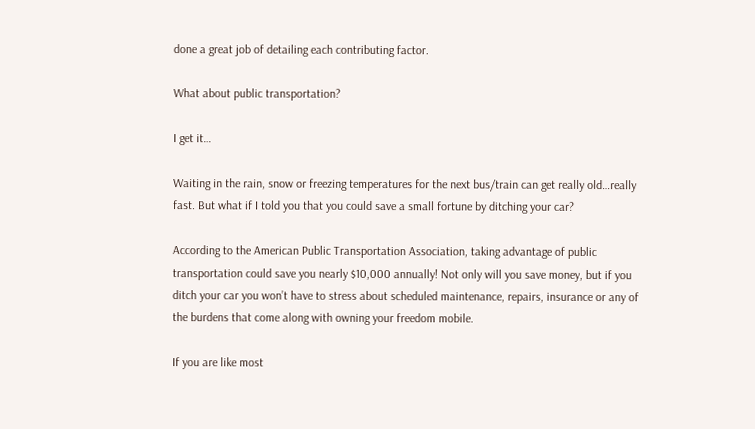done a great job of detailing each contributing factor.

What about public transportation?

I get it…

Waiting in the rain, snow or freezing temperatures for the next bus/train can get really old…really fast. But what if I told you that you could save a small fortune by ditching your car?

According to the American Public Transportation Association, taking advantage of public transportation could save you nearly $10,000 annually! Not only will you save money, but if you ditch your car you won’t have to stress about scheduled maintenance, repairs, insurance or any of the burdens that come along with owning your freedom mobile.

If you are like most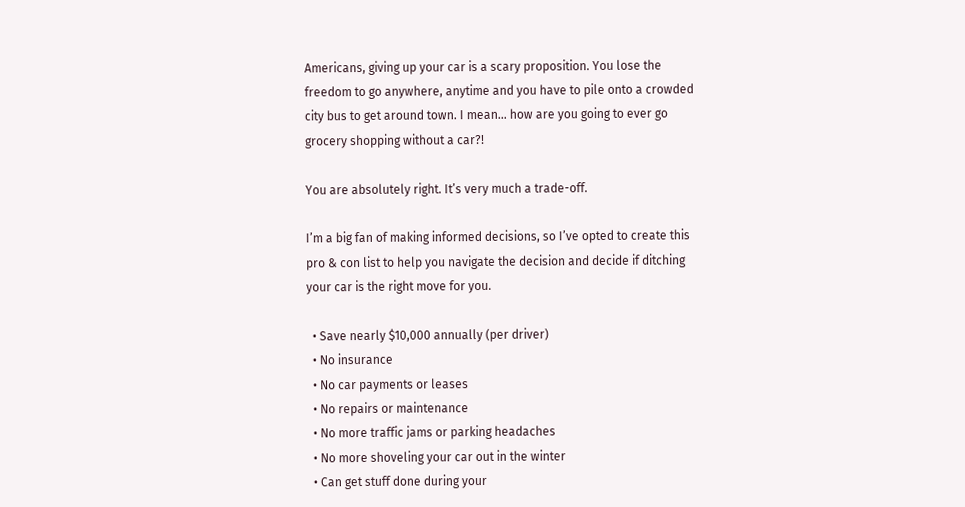Americans, giving up your car is a scary proposition. You lose the freedom to go anywhere, anytime and you have to pile onto a crowded city bus to get around town. I mean… how are you going to ever go grocery shopping without a car?!

You are absolutely right. It’s very much a trade-off.

I’m a big fan of making informed decisions, so I’ve opted to create this pro & con list to help you navigate the decision and decide if ditching your car is the right move for you.

  • Save nearly $10,000 annually (per driver)
  • No insurance
  • No car payments or leases
  • No repairs or maintenance
  • No more traffic jams or parking headaches
  • No more shoveling your car out in the winter
  • Can get stuff done during your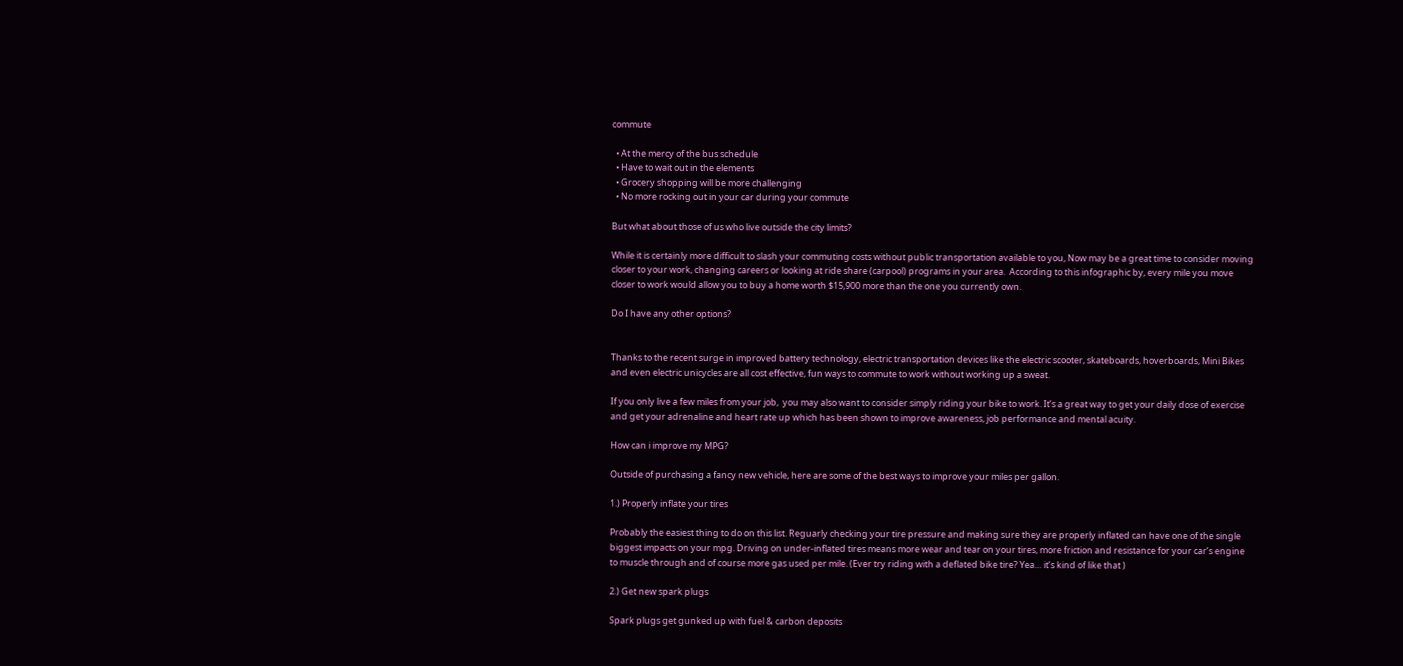commute

  • At the mercy of the bus schedule
  • Have to wait out in the elements
  • Grocery shopping will be more challenging
  • No more rocking out in your car during your commute

But what about those of us who live outside the city limits?

While it is certainly more difficult to slash your commuting costs without public transportation available to you, Now may be a great time to consider moving closer to your work, changing careers or looking at ride share (carpool) programs in your area.  According to this infographic by, every mile you move closer to work would allow you to buy a home worth $15,900 more than the one you currently own.

Do I have any other options?


Thanks to the recent surge in improved battery technology, electric transportation devices like the electric scooter, skateboards, hoverboards, Mini Bikes and even electric unicycles are all cost effective, fun ways to commute to work without working up a sweat.

If you only live a few miles from your job,  you may also want to consider simply riding your bike to work. It’s a great way to get your daily dose of exercise and get your adrenaline and heart rate up which has been shown to improve awareness, job performance and mental acuity.

How can i improve my MPG?

Outside of purchasing a fancy new vehicle, here are some of the best ways to improve your miles per gallon.

1.) Properly inflate your tires

Probably the easiest thing to do on this list. Reguarly checking your tire pressure and making sure they are properly inflated can have one of the single biggest impacts on your mpg. Driving on under-inflated tires means more wear and tear on your tires, more friction and resistance for your car’s engine to muscle through and of course more gas used per mile. (Ever try riding with a deflated bike tire? Yea… it’s kind of like that )

2.) Get new spark plugs

Spark plugs get gunked up with fuel & carbon deposits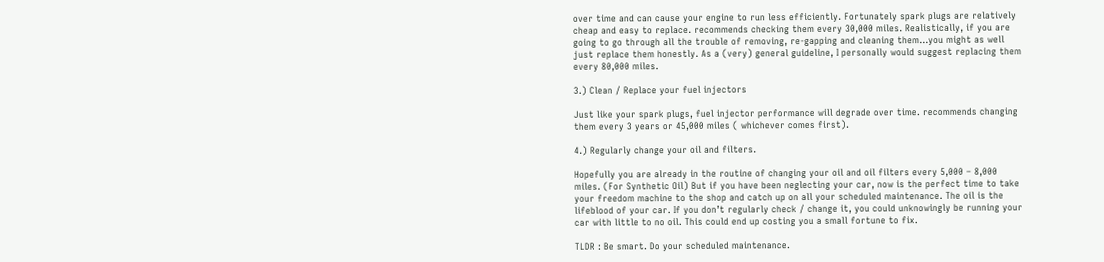over time and can cause your engine to run less efficiently. Fortunately spark plugs are relatively cheap and easy to replace. recommends checking them every 30,000 miles. Realistically, if you are going to go through all the trouble of removing, re-gapping and cleaning them…you might as well just replace them honestly. As a (very) general guideline, I personally would suggest replacing them every 80,000 miles.

3.) Clean / Replace your fuel injectors

Just like your spark plugs, fuel injector performance will degrade over time. recommends changing them every 3 years or 45,000 miles ( whichever comes first).

4.) Regularly change your oil and filters.

Hopefully you are already in the routine of changing your oil and oil filters every 5,000 – 8,000 miles. (For Synthetic Oil) But if you have been neglecting your car, now is the perfect time to take your freedom machine to the shop and catch up on all your scheduled maintenance. The oil is the lifeblood of your car. If you don’t regularly check / change it, you could unknowingly be running your car with little to no oil. This could end up costing you a small fortune to fix.

TLDR : Be smart. Do your scheduled maintenance.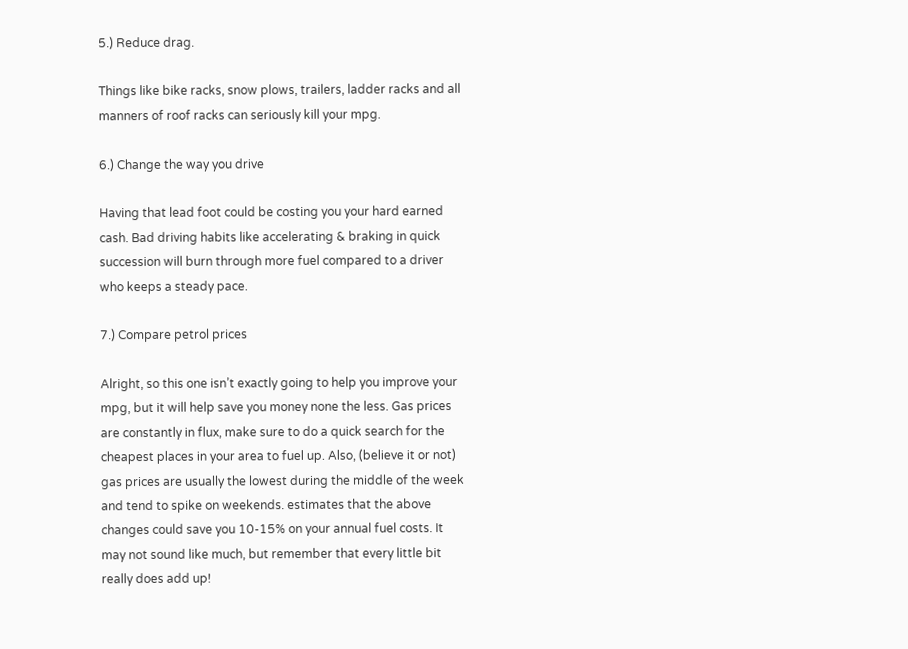5.) Reduce drag.

Things like bike racks, snow plows, trailers, ladder racks and all manners of roof racks can seriously kill your mpg.

6.) Change the way you drive

Having that lead foot could be costing you your hard earned cash. Bad driving habits like accelerating & braking in quick succession will burn through more fuel compared to a driver who keeps a steady pace.

7.) Compare petrol prices

Alright, so this one isn’t exactly going to help you improve your mpg, but it will help save you money none the less. Gas prices are constantly in flux, make sure to do a quick search for the cheapest places in your area to fuel up. Also, (believe it or not) gas prices are usually the lowest during the middle of the week and tend to spike on weekends. estimates that the above changes could save you 10-15% on your annual fuel costs. It may not sound like much, but remember that every little bit really does add up!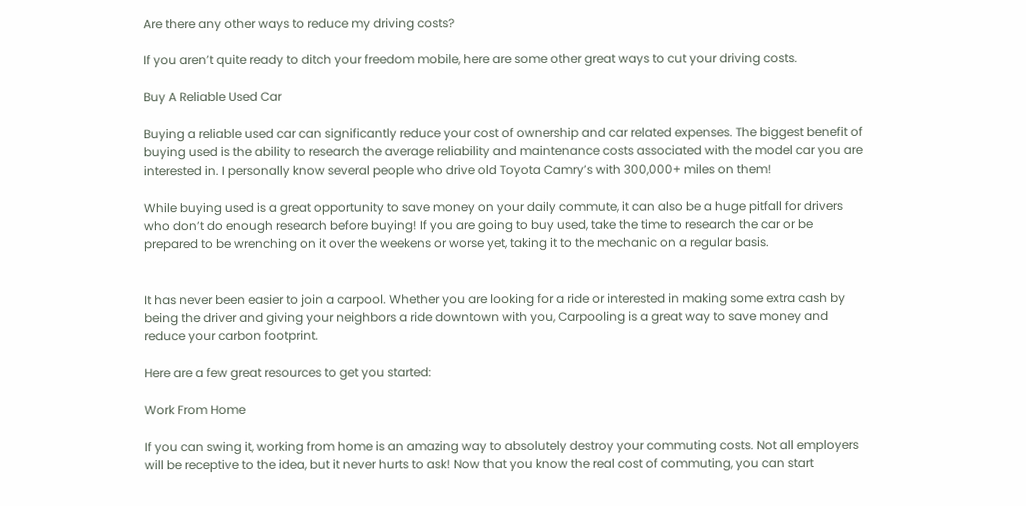Are there any other ways to reduce my driving costs?

If you aren’t quite ready to ditch your freedom mobile, here are some other great ways to cut your driving costs.

Buy A Reliable Used Car

Buying a reliable used car can significantly reduce your cost of ownership and car related expenses. The biggest benefit of buying used is the ability to research the average reliability and maintenance costs associated with the model car you are interested in. I personally know several people who drive old Toyota Camry’s with 300,000+ miles on them!

While buying used is a great opportunity to save money on your daily commute, it can also be a huge pitfall for drivers who don’t do enough research before buying! If you are going to buy used, take the time to research the car or be prepared to be wrenching on it over the weekens or worse yet, taking it to the mechanic on a regular basis.


It has never been easier to join a carpool. Whether you are looking for a ride or interested in making some extra cash by being the driver and giving your neighbors a ride downtown with you, Carpooling is a great way to save money and reduce your carbon footprint.

Here are a few great resources to get you started:

Work From Home

If you can swing it, working from home is an amazing way to absolutely destroy your commuting costs. Not all employers will be receptive to the idea, but it never hurts to ask! Now that you know the real cost of commuting, you can start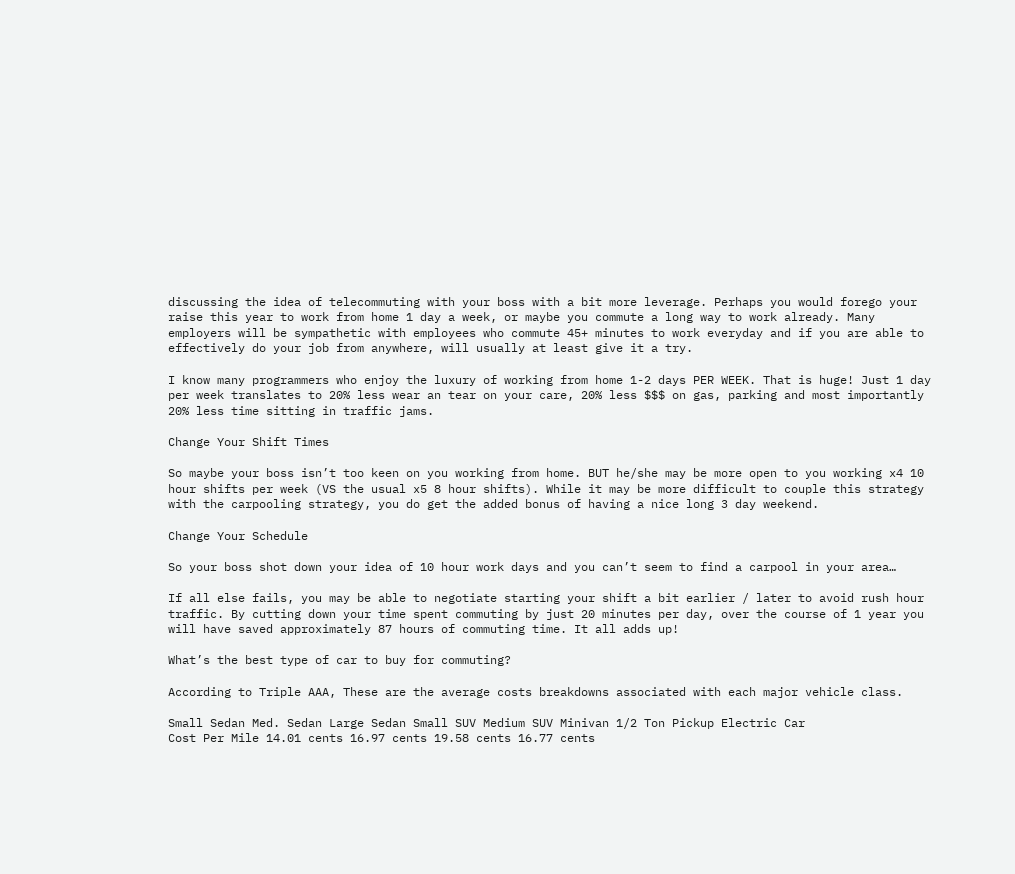discussing the idea of telecommuting with your boss with a bit more leverage. Perhaps you would forego your raise this year to work from home 1 day a week, or maybe you commute a long way to work already. Many employers will be sympathetic with employees who commute 45+ minutes to work everyday and if you are able to effectively do your job from anywhere, will usually at least give it a try.

I know many programmers who enjoy the luxury of working from home 1-2 days PER WEEK. That is huge! Just 1 day per week translates to 20% less wear an tear on your care, 20% less $$$ on gas, parking and most importantly 20% less time sitting in traffic jams.

Change Your Shift Times

So maybe your boss isn’t too keen on you working from home. BUT he/she may be more open to you working x4 10 hour shifts per week (VS the usual x5 8 hour shifts). While it may be more difficult to couple this strategy with the carpooling strategy, you do get the added bonus of having a nice long 3 day weekend.

Change Your Schedule

So your boss shot down your idea of 10 hour work days and you can’t seem to find a carpool in your area…

If all else fails, you may be able to negotiate starting your shift a bit earlier / later to avoid rush hour traffic. By cutting down your time spent commuting by just 20 minutes per day, over the course of 1 year you will have saved approximately 87 hours of commuting time. It all adds up!

What’s the best type of car to buy for commuting?

According to Triple AAA, These are the average costs breakdowns associated with each major vehicle class.

Small Sedan Med. Sedan Large Sedan Small SUV Medium SUV Minivan 1/2 Ton Pickup Electric Car
Cost Per Mile 14.01 cents 16.97 cents 19.58 cents 16.77 cents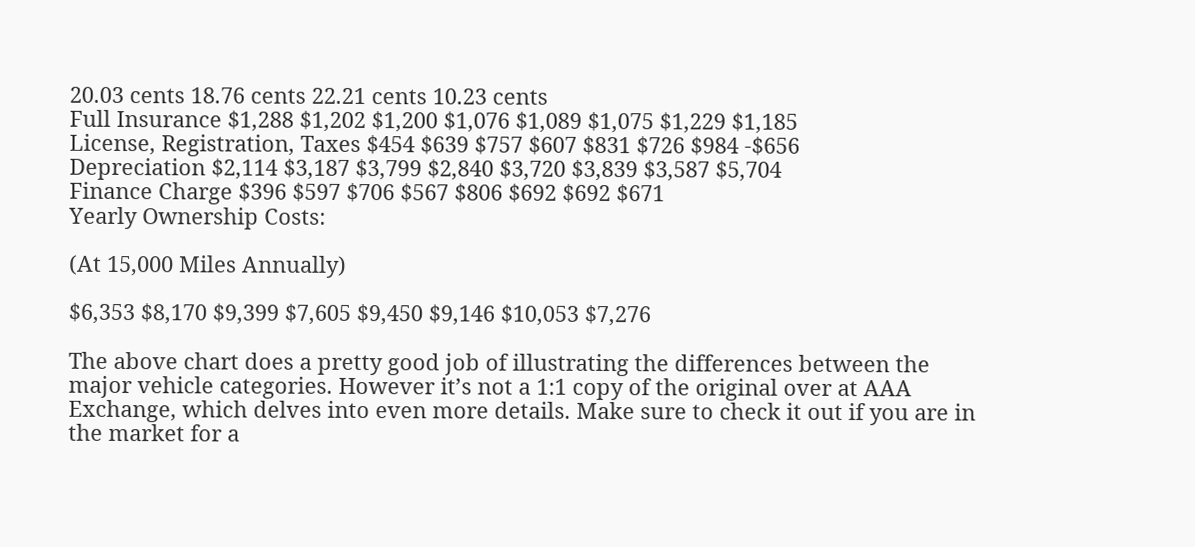20.03 cents 18.76 cents 22.21 cents 10.23 cents
Full Insurance $1,288 $1,202 $1,200 $1,076 $1,089 $1,075 $1,229 $1,185
License, Registration, Taxes $454 $639 $757 $607 $831 $726 $984 -$656
Depreciation $2,114 $3,187 $3,799 $2,840 $3,720 $3,839 $3,587 $5,704
Finance Charge $396 $597 $706 $567 $806 $692 $692 $671
Yearly Ownership Costs:

(At 15,000 Miles Annually)

$6,353 $8,170 $9,399 $7,605 $9,450 $9,146 $10,053 $7,276

The above chart does a pretty good job of illustrating the differences between the major vehicle categories. However it’s not a 1:1 copy of the original over at AAA Exchange, which delves into even more details. Make sure to check it out if you are in the market for a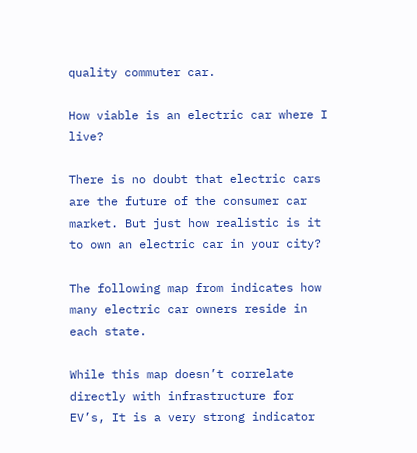quality commuter car.

How viable is an electric car where I live?

There is no doubt that electric cars are the future of the consumer car market. But just how realistic is it to own an electric car in your city?

The following map from indicates how many electric car owners reside in each state.

While this map doesn’t correlate directly with infrastructure for EV’s, It is a very strong indicator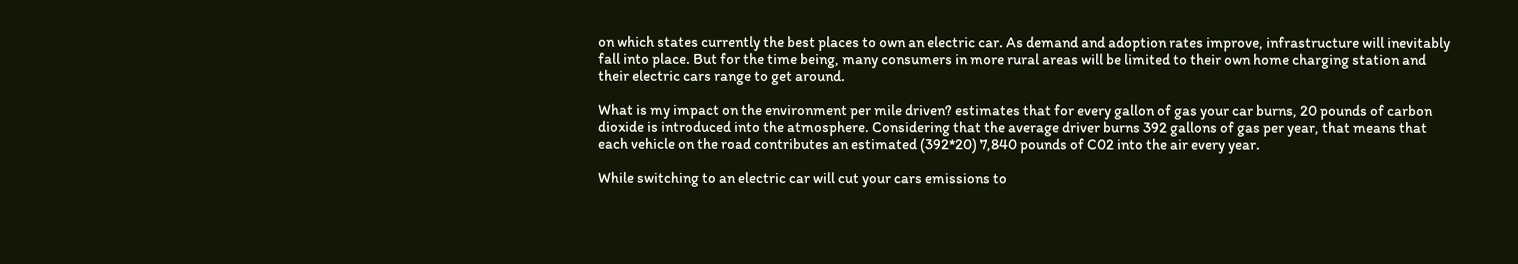on which states currently the best places to own an electric car. As demand and adoption rates improve, infrastructure will inevitably fall into place. But for the time being, many consumers in more rural areas will be limited to their own home charging station and their electric cars range to get around.

What is my impact on the environment per mile driven? estimates that for every gallon of gas your car burns, 20 pounds of carbon dioxide is introduced into the atmosphere. Considering that the average driver burns 392 gallons of gas per year, that means that each vehicle on the road contributes an estimated (392*20) 7,840 pounds of C02 into the air every year.

While switching to an electric car will cut your cars emissions to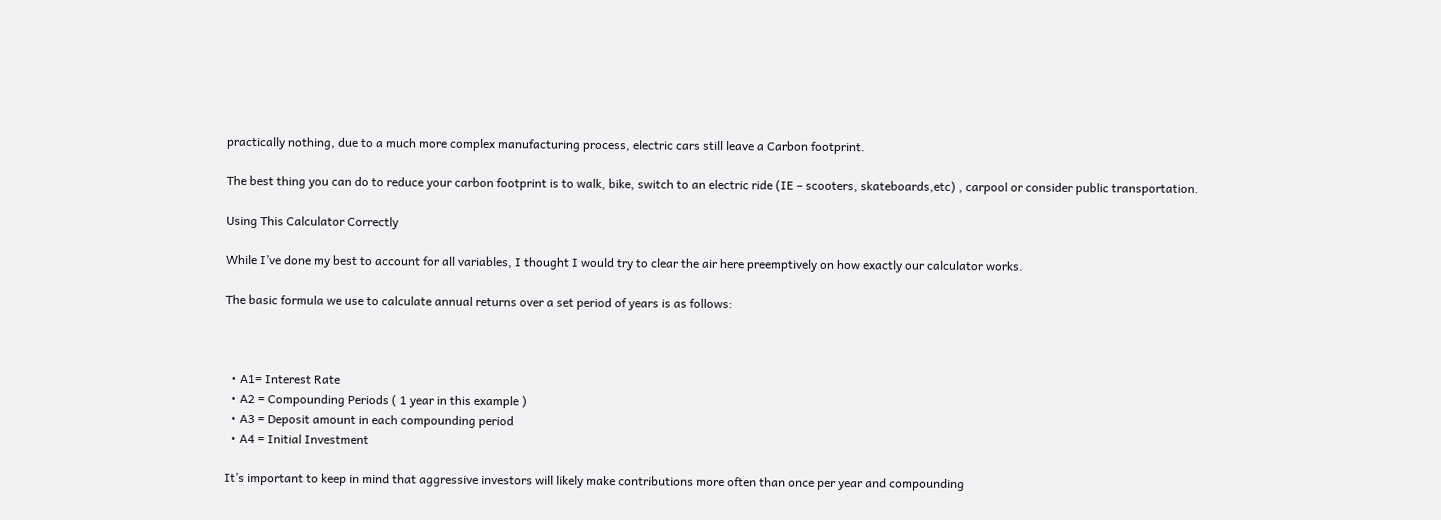practically nothing, due to a much more complex manufacturing process, electric cars still leave a Carbon footprint.

The best thing you can do to reduce your carbon footprint is to walk, bike, switch to an electric ride (IE – scooters, skateboards,etc) , carpool or consider public transportation.

Using This Calculator Correctly

While I’ve done my best to account for all variables, I thought I would try to clear the air here preemptively on how exactly our calculator works.

The basic formula we use to calculate annual returns over a set period of years is as follows:



  • A1= Interest Rate
  • A2 = Compounding Periods ( 1 year in this example )
  • A3 = Deposit amount in each compounding period
  • A4 = Initial Investment

It’s important to keep in mind that aggressive investors will likely make contributions more often than once per year and compounding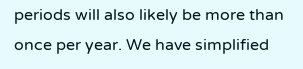periods will also likely be more than once per year. We have simplified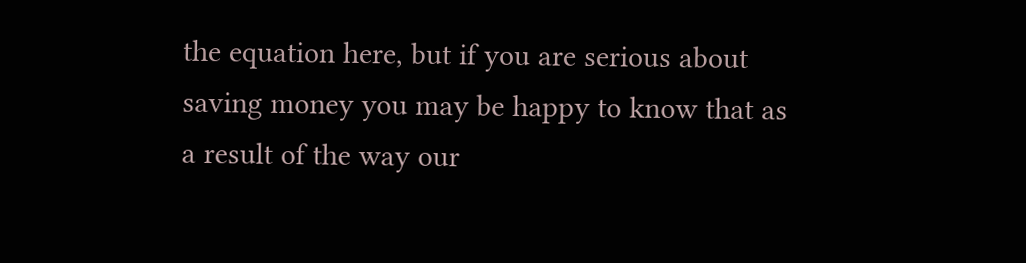the equation here, but if you are serious about saving money you may be happy to know that as a result of the way our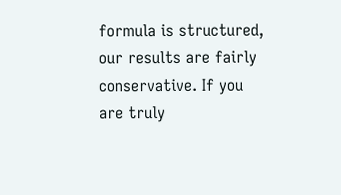formula is structured, our results are fairly conservative. If you are truly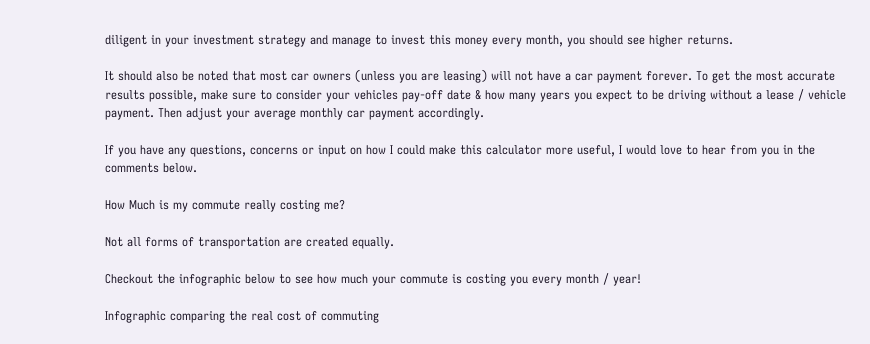diligent in your investment strategy and manage to invest this money every month, you should see higher returns.

It should also be noted that most car owners (unless you are leasing) will not have a car payment forever. To get the most accurate results possible, make sure to consider your vehicles pay-off date & how many years you expect to be driving without a lease / vehicle payment. Then adjust your average monthly car payment accordingly.

If you have any questions, concerns or input on how I could make this calculator more useful, I would love to hear from you in the comments below.

How Much is my commute really costing me?

Not all forms of transportation are created equally.

Checkout the infographic below to see how much your commute is costing you every month / year!

Infographic comparing the real cost of commuting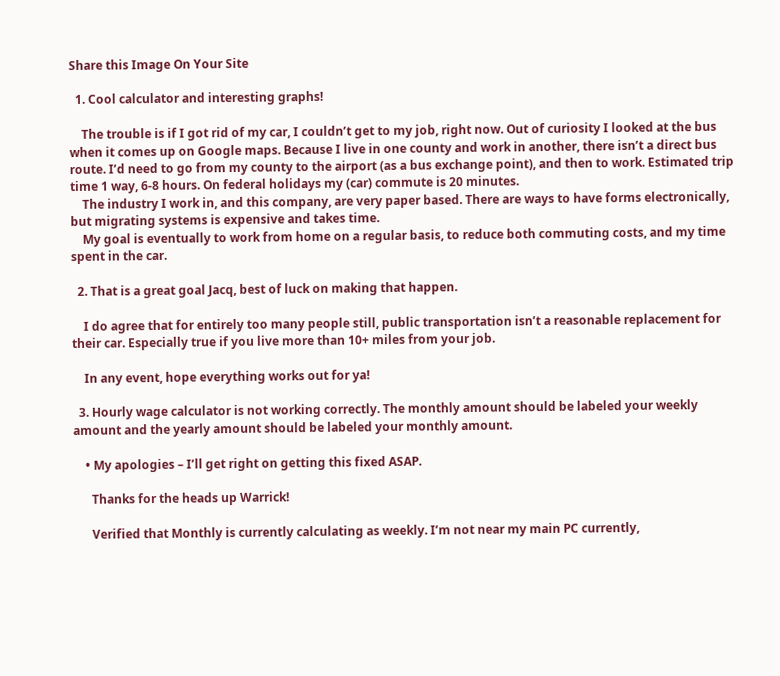Share this Image On Your Site

  1. Cool calculator and interesting graphs!

    The trouble is if I got rid of my car, I couldn’t get to my job, right now. Out of curiosity I looked at the bus when it comes up on Google maps. Because I live in one county and work in another, there isn’t a direct bus route. I’d need to go from my county to the airport (as a bus exchange point), and then to work. Estimated trip time 1 way, 6-8 hours. On federal holidays my (car) commute is 20 minutes.
    The industry I work in, and this company, are very paper based. There are ways to have forms electronically, but migrating systems is expensive and takes time.
    My goal is eventually to work from home on a regular basis, to reduce both commuting costs, and my time spent in the car.

  2. That is a great goal Jacq, best of luck on making that happen.

    I do agree that for entirely too many people still, public transportation isn’t a reasonable replacement for their car. Especially true if you live more than 10+ miles from your job.

    In any event, hope everything works out for ya!

  3. Hourly wage calculator is not working correctly. The monthly amount should be labeled your weekly amount and the yearly amount should be labeled your monthly amount.

    • My apologies – I’ll get right on getting this fixed ASAP.

      Thanks for the heads up Warrick!

      Verified that Monthly is currently calculating as weekly. I’m not near my main PC currently,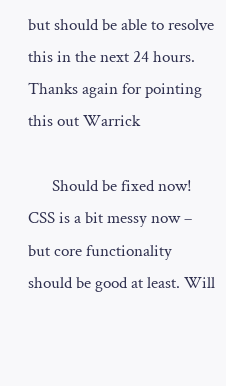but should be able to resolve this in the next 24 hours. Thanks again for pointing this out Warrick

      Should be fixed now! CSS is a bit messy now – but core functionality should be good at least. Will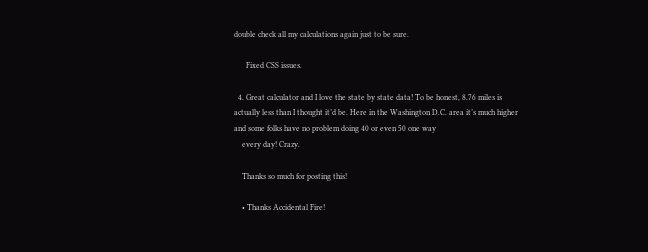double check all my calculations again just to be sure.

      Fixed CSS issues.

  4. Great calculator and I love the state by state data! To be honest, 8.76 miles is actually less than I thought it’d be. Here in the Washington D.C. area it’s much higher and some folks have no problem doing 40 or even 50 one way
    every day! Crazy.

    Thanks so much for posting this!

    • Thanks Accidental Fire!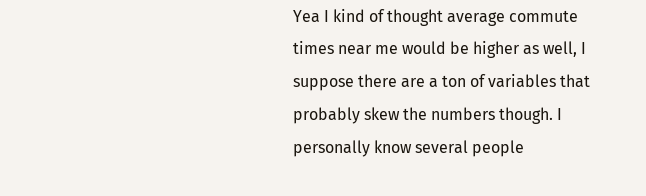Yea I kind of thought average commute times near me would be higher as well, I suppose there are a ton of variables that probably skew the numbers though. I personally know several people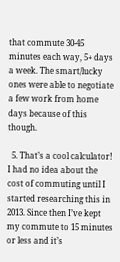that commute 30-45 minutes each way, 5+ days a week. The smart/lucky ones were able to negotiate a few work from home days because of this though.

  5. That’s a cool calculator! I had no idea about the cost of commuting until I started researching this in 2013. Since then I’ve kept my commute to 15 minutes or less and it’s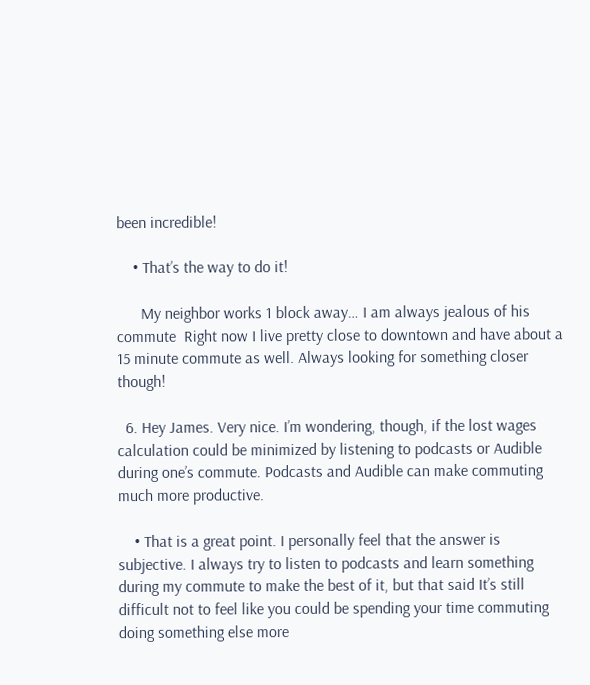been incredible!

    • That’s the way to do it!

      My neighbor works 1 block away… I am always jealous of his commute  Right now I live pretty close to downtown and have about a 15 minute commute as well. Always looking for something closer though!

  6. Hey James. Very nice. I’m wondering, though, if the lost wages calculation could be minimized by listening to podcasts or Audible during one’s commute. Podcasts and Audible can make commuting much more productive.

    • That is a great point. I personally feel that the answer is subjective. I always try to listen to podcasts and learn something during my commute to make the best of it, but that said It’s still difficult not to feel like you could be spending your time commuting doing something else more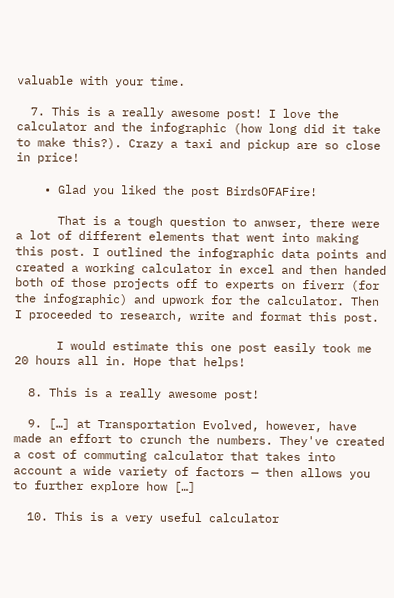valuable with your time.

  7. This is a really awesome post! I love the calculator and the infographic (how long did it take to make this?). Crazy a taxi and pickup are so close in price!

    • Glad you liked the post BirdsOFAFire!

      That is a tough question to anwser, there were a lot of different elements that went into making this post. I outlined the infographic data points and created a working calculator in excel and then handed both of those projects off to experts on fiverr (for the infographic) and upwork for the calculator. Then I proceeded to research, write and format this post.

      I would estimate this one post easily took me 20 hours all in. Hope that helps!

  8. This is a really awesome post!

  9. […] at Transportation Evolved, however, have made an effort to crunch the numbers. They've created a cost of commuting calculator that takes into account a wide variety of factors — then allows you to further explore how […]

  10. This is a very useful calculator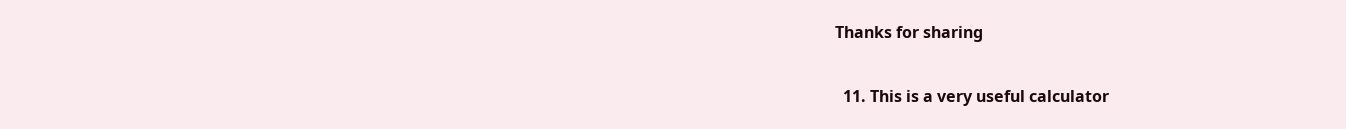Thanks for sharing

  11. This is a very useful calculator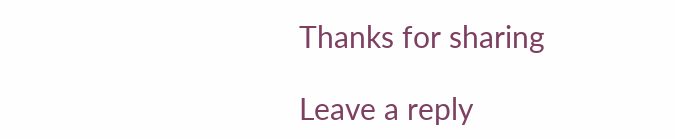Thanks for sharing

Leave a reply